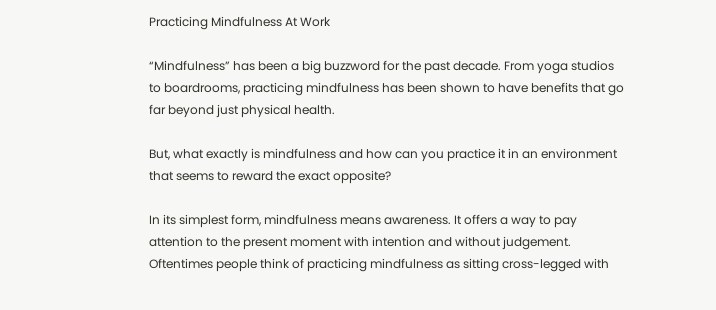Practicing Mindfulness At Work

“Mindfulness” has been a big buzzword for the past decade. From yoga studios to boardrooms, practicing mindfulness has been shown to have benefits that go far beyond just physical health.

But, what exactly is mindfulness and how can you practice it in an environment that seems to reward the exact opposite?

In its simplest form, mindfulness means awareness. It offers a way to pay attention to the present moment with intention and without judgement. Oftentimes people think of practicing mindfulness as sitting cross-legged with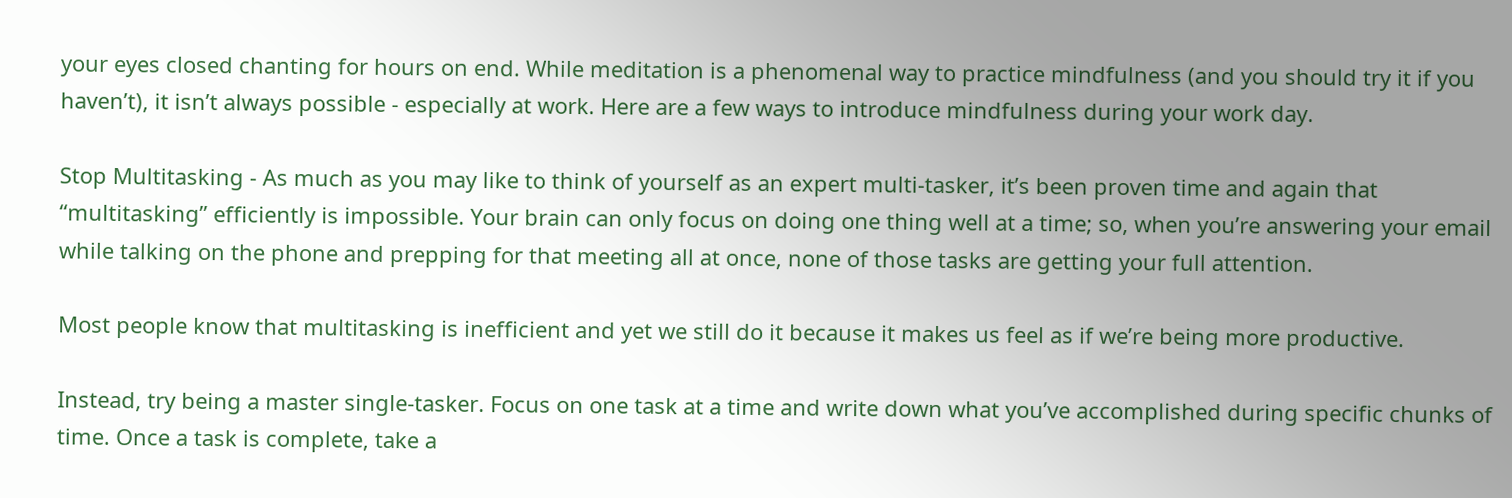your eyes closed chanting for hours on end. While meditation is a phenomenal way to practice mindfulness (and you should try it if you haven’t), it isn’t always possible - especially at work. Here are a few ways to introduce mindfulness during your work day.

Stop Multitasking - As much as you may like to think of yourself as an expert multi-tasker, it’s been proven time and again that “multitasking” efficiently is impossible. Your brain can only focus on doing one thing well at a time; so, when you’re answering your email while talking on the phone and prepping for that meeting all at once, none of those tasks are getting your full attention.

Most people know that multitasking is inefficient and yet we still do it because it makes us feel as if we’re being more productive.

Instead, try being a master single-tasker. Focus on one task at a time and write down what you’ve accomplished during specific chunks of time. Once a task is complete, take a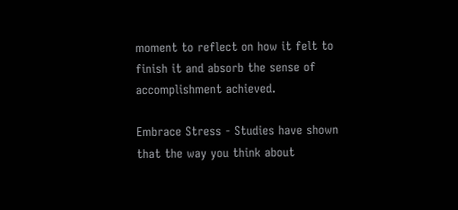moment to reflect on how it felt to finish it and absorb the sense of accomplishment achieved.

Embrace Stress - Studies have shown that the way you think about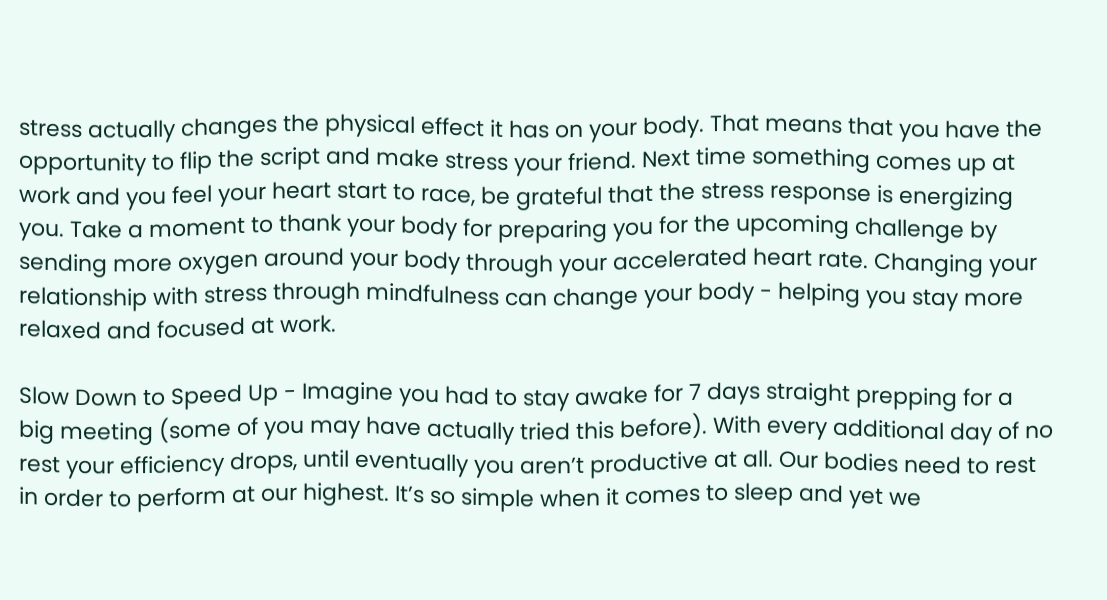stress actually changes the physical effect it has on your body. That means that you have the opportunity to flip the script and make stress your friend. Next time something comes up at work and you feel your heart start to race, be grateful that the stress response is energizing you. Take a moment to thank your body for preparing you for the upcoming challenge by sending more oxygen around your body through your accelerated heart rate. Changing your relationship with stress through mindfulness can change your body - helping you stay more relaxed and focused at work.

Slow Down to Speed Up - Imagine you had to stay awake for 7 days straight prepping for a big meeting (some of you may have actually tried this before). With every additional day of no rest your efficiency drops, until eventually you aren’t productive at all. Our bodies need to rest in order to perform at our highest. It’s so simple when it comes to sleep and yet we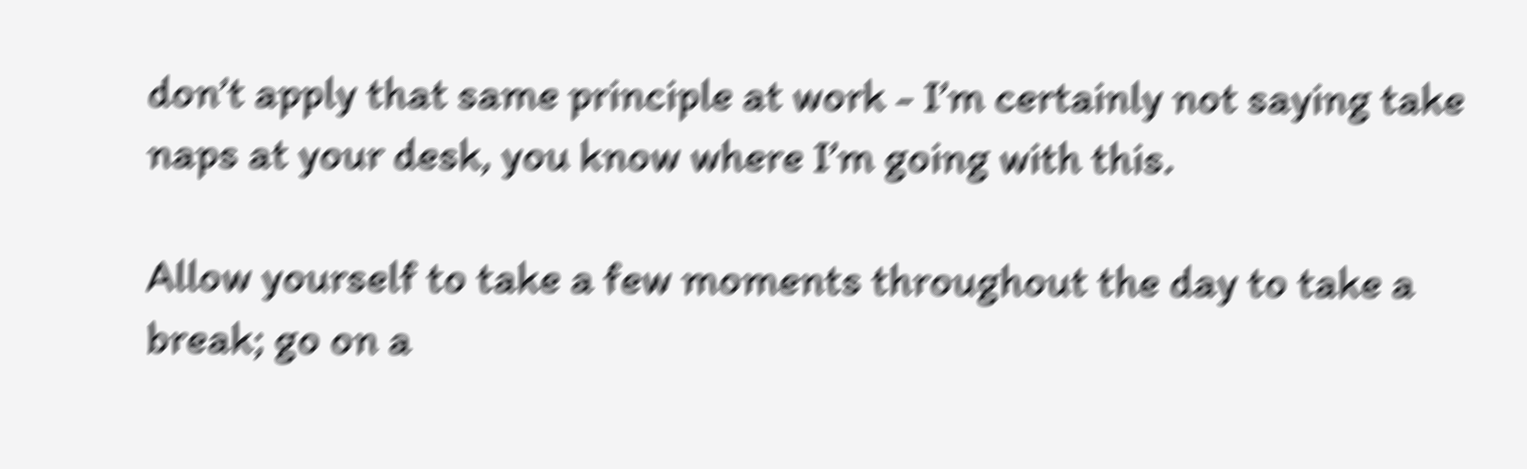don’t apply that same principle at work - I’m certainly not saying take naps at your desk, you know where I’m going with this.

Allow yourself to take a few moments throughout the day to take a break; go on a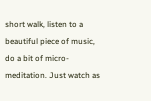short walk, listen to a beautiful piece of music, do a bit of micro-meditation. Just watch as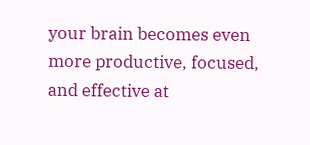your brain becomes even more productive, focused, and effective at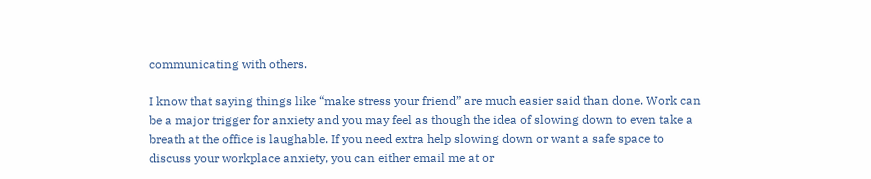communicating with others.

I know that saying things like “make stress your friend” are much easier said than done. Work can be a major trigger for anxiety and you may feel as though the idea of slowing down to even take a breath at the office is laughable. If you need extra help slowing down or want a safe space to discuss your workplace anxiety, you can either email me at or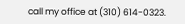call my office at (310) 614-0323.